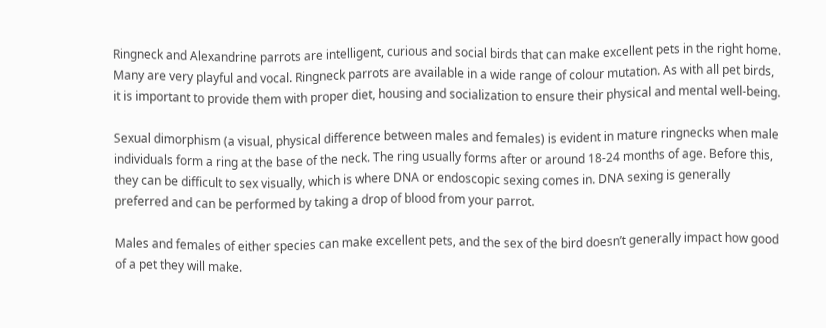Ringneck and Alexandrine parrots are intelligent, curious and social birds that can make excellent pets in the right home. Many are very playful and vocal. Ringneck parrots are available in a wide range of colour mutation. As with all pet birds, it is important to provide them with proper diet, housing and socialization to ensure their physical and mental well-being.

Sexual dimorphism (a visual, physical difference between males and females) is evident in mature ringnecks when male individuals form a ring at the base of the neck. The ring usually forms after or around 18-24 months of age. Before this, they can be difficult to sex visually, which is where DNA or endoscopic sexing comes in. DNA sexing is generally preferred and can be performed by taking a drop of blood from your parrot.

Males and females of either species can make excellent pets, and the sex of the bird doesn’t generally impact how good of a pet they will make.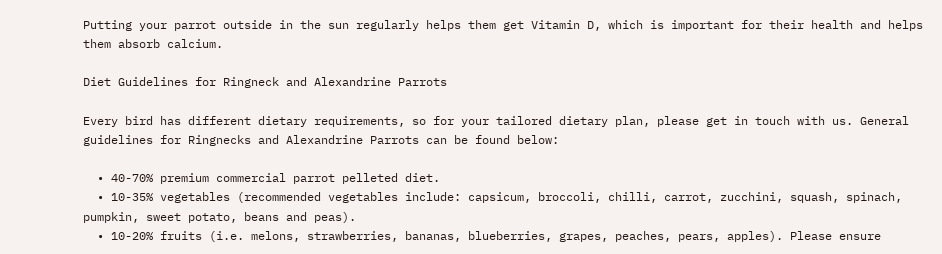Putting your parrot outside in the sun regularly helps them get Vitamin D, which is important for their health and helps them absorb calcium.

Diet Guidelines for Ringneck and Alexandrine Parrots

Every bird has different dietary requirements, so for your tailored dietary plan, please get in touch with us. General guidelines for Ringnecks and Alexandrine Parrots can be found below:

  • 40-70% premium commercial parrot pelleted diet.
  • 10-35% vegetables (recommended vegetables include: capsicum, broccoli, chilli, carrot, zucchini, squash, spinach, pumpkin, sweet potato, beans and peas).
  • 10-20% fruits (i.e. melons, strawberries, bananas, blueberries, grapes, peaches, pears, apples). Please ensure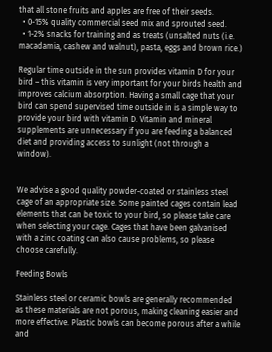that all stone fruits and apples are free of their seeds.
  • 0-15% quality commercial seed mix and sprouted seed.
  • 1-2% snacks for training and as treats (unsalted nuts (i.e. macadamia, cashew and walnut), pasta, eggs and brown rice.)

Regular time outside in the sun provides vitamin D for your bird – this vitamin is very important for your birds health and improves calcium absorption. Having a small cage that your bird can spend supervised time outside in is a simple way to provide your bird with vitamin D. Vitamin and mineral supplements are unnecessary if you are feeding a balanced diet and providing access to sunlight (not through a window).


We advise a good quality powder-coated or stainless steel cage of an appropriate size. Some painted cages contain lead elements that can be toxic to your bird, so please take care when selecting your cage. Cages that have been galvanised with a zinc coating can also cause problems, so please choose carefully.

Feeding Bowls

Stainless steel or ceramic bowls are generally recommended as these materials are not porous, making cleaning easier and more effective. Plastic bowls can become porous after a while and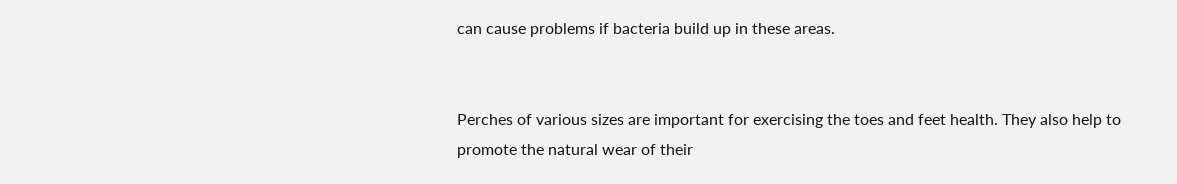can cause problems if bacteria build up in these areas.


Perches of various sizes are important for exercising the toes and feet health. They also help to promote the natural wear of their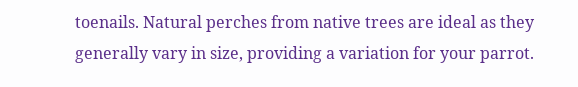toenails. Natural perches from native trees are ideal as they generally vary in size, providing a variation for your parrot.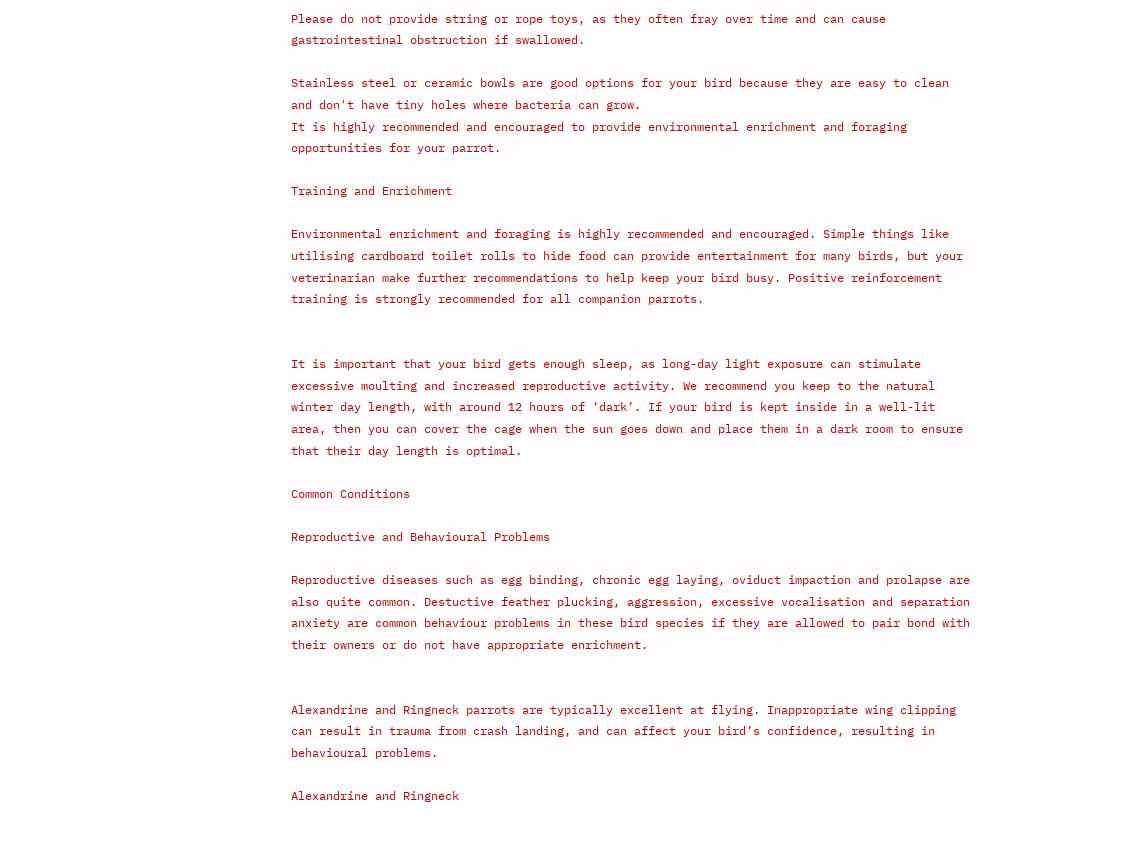Please do not provide string or rope toys, as they often fray over time and can cause gastrointestinal obstruction if swallowed.

Stainless steel or ceramic bowls are good options for your bird because they are easy to clean and don't have tiny holes where bacteria can grow.
It is highly recommended and encouraged to provide environmental enrichment and foraging opportunities for your parrot.

Training and Enrichment

Environmental enrichment and foraging is highly recommended and encouraged. Simple things like utilising cardboard toilet rolls to hide food can provide entertainment for many birds, but your veterinarian make further recommendations to help keep your bird busy. Positive reinforcement training is strongly recommended for all companion parrots.


It is important that your bird gets enough sleep, as long-day light exposure can stimulate excessive moulting and increased reproductive activity. We recommend you keep to the natural winter day length, with around 12 hours of ‘dark’. If your bird is kept inside in a well-lit area, then you can cover the cage when the sun goes down and place them in a dark room to ensure that their day length is optimal.

Common Conditions

Reproductive and Behavioural Problems

Reproductive diseases such as egg binding, chronic egg laying, oviduct impaction and prolapse are also quite common. Destuctive feather plucking, aggression, excessive vocalisation and separation anxiety are common behaviour problems in these bird species if they are allowed to pair bond with their owners or do not have appropriate enrichment.


Alexandrine and Ringneck parrots are typically excellent at flying. Inappropriate wing clipping can result in trauma from crash landing, and can affect your bird’s confidence, resulting in behavioural problems.

Alexandrine and Ringneck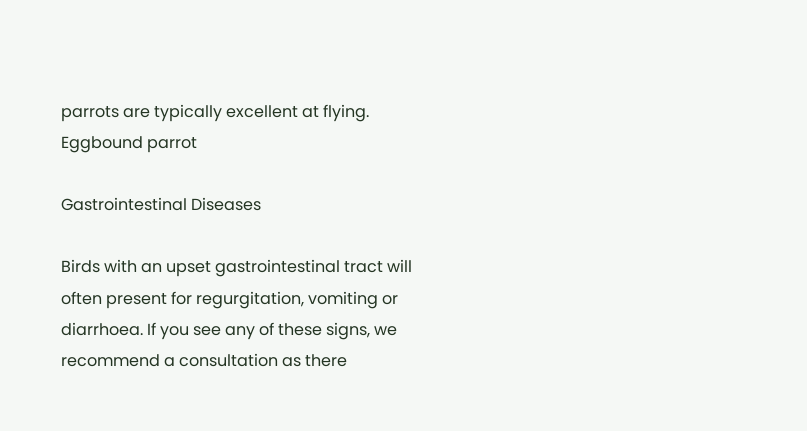parrots are typically excellent at flying.
Eggbound parrot

Gastrointestinal Diseases

Birds with an upset gastrointestinal tract will often present for regurgitation, vomiting or diarrhoea. If you see any of these signs, we recommend a consultation as there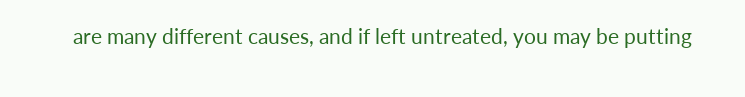are many different causes, and if left untreated, you may be putting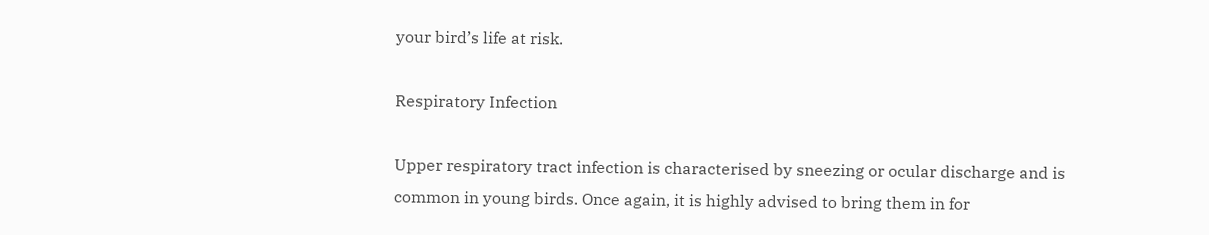your bird’s life at risk.

Respiratory Infection

Upper respiratory tract infection is characterised by sneezing or ocular discharge and is common in young birds. Once again, it is highly advised to bring them in for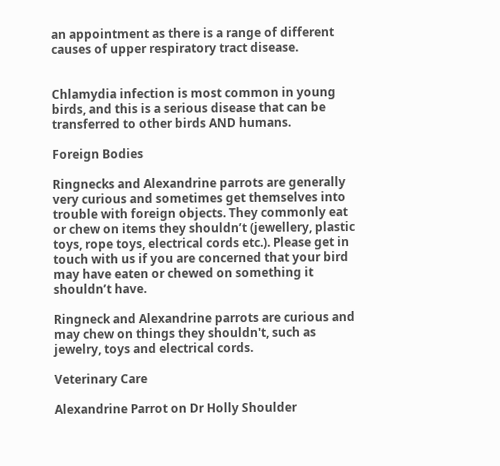an appointment as there is a range of different causes of upper respiratory tract disease.


Chlamydia infection is most common in young birds, and this is a serious disease that can be transferred to other birds AND humans.

Foreign Bodies

Ringnecks and Alexandrine parrots are generally very curious and sometimes get themselves into trouble with foreign objects. They commonly eat or chew on items they shouldn’t (jewellery, plastic toys, rope toys, electrical cords etc.). Please get in touch with us if you are concerned that your bird may have eaten or chewed on something it shouldn’t have.

Ringneck and Alexandrine parrots are curious and may chew on things they shouldn't, such as jewelry, toys and electrical cords.

Veterinary Care

Alexandrine Parrot on Dr Holly Shoulder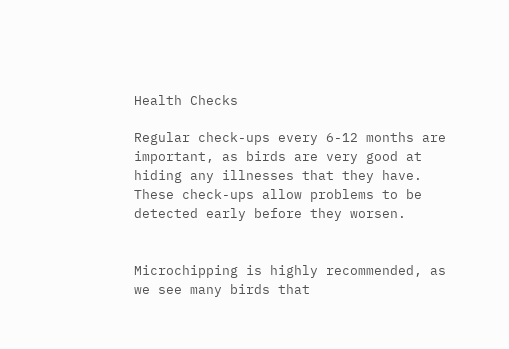Health Checks

Regular check-ups every 6-12 months are important, as birds are very good at hiding any illnesses that they have. These check-ups allow problems to be detected early before they worsen.


Microchipping is highly recommended, as we see many birds that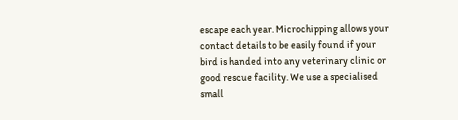escape each year. Microchipping allows your contact details to be easily found if your bird is handed into any veterinary clinic or good rescue facility. We use a specialised small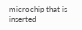microchip that is inserted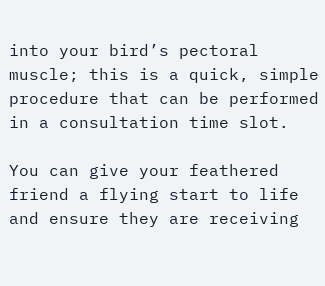into your bird’s pectoral muscle; this is a quick, simple procedure that can be performed in a consultation time slot.

You can give your feathered friend a flying start to life and ensure they are receiving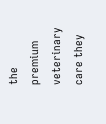the premium veterinary care they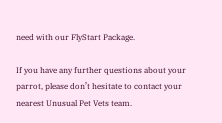need with our FlyStart Package.

If you have any further questions about your parrot, please don’t hesitate to contact your nearest Unusual Pet Vets team.